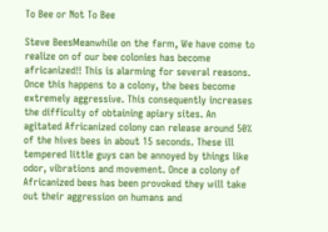To Bee or Not To Bee

Steve BeesMeanwhile on the farm, We have come to realize on of our bee colonies has become africanized!! This is alarming for several reasons. Once this happens to a colony, the bees become extremely aggressive. This consequently increases the difficulty of obtaining apiary sites. An agitated Africanized colony can release around 50% of the hives bees in about 15 seconds. These ill tempered little guys can be annoyed by things like odor, vibrations and movement. Once a colony of Africanized bees has been provoked they will take out their aggression on humans and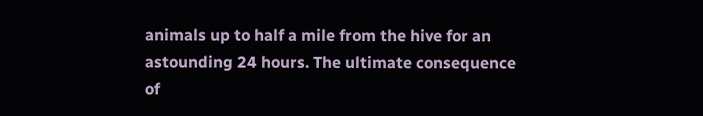animals up to half a mile from the hive for an astounding 24 hours. The ultimate consequence of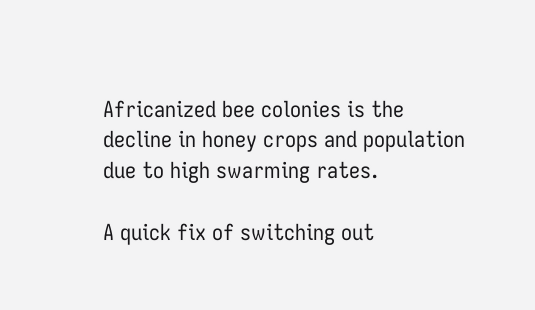Africanized bee colonies is the decline in honey crops and population due to high swarming rates.

A quick fix of switching out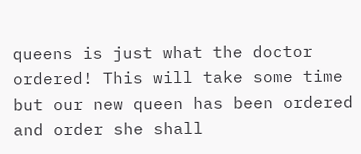queens is just what the doctor ordered! This will take some time but our new queen has been ordered and order she shall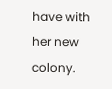have with her new colony.